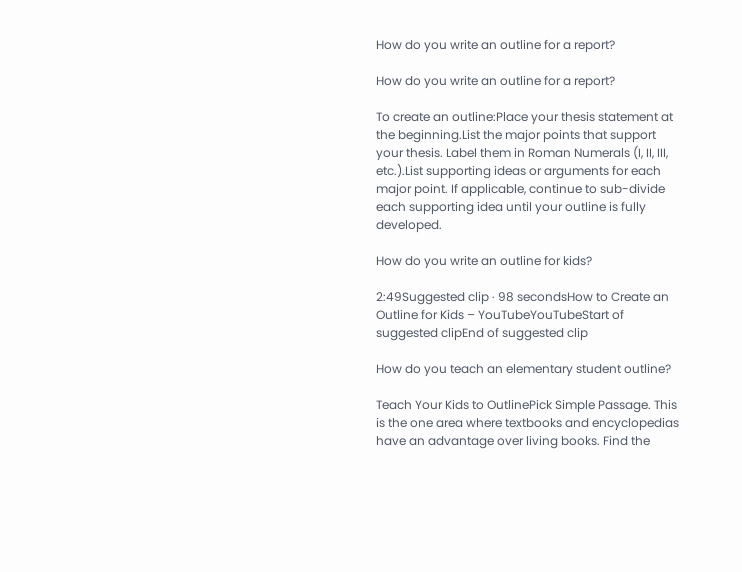How do you write an outline for a report?

How do you write an outline for a report?

To create an outline:Place your thesis statement at the beginning.List the major points that support your thesis. Label them in Roman Numerals (I, II, III, etc.).List supporting ideas or arguments for each major point. If applicable, continue to sub-divide each supporting idea until your outline is fully developed.

How do you write an outline for kids?

2:49Suggested clip · 98 secondsHow to Create an Outline for Kids – YouTubeYouTubeStart of suggested clipEnd of suggested clip

How do you teach an elementary student outline?

Teach Your Kids to OutlinePick Simple Passage. This is the one area where textbooks and encyclopedias have an advantage over living books. Find the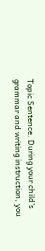Topic Sentence. During your child’s grammar and writing instruction, you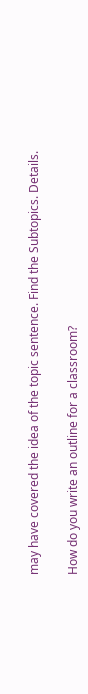may have covered the idea of the topic sentence. Find the Subtopics. Details.

How do you write an outline for a classroom?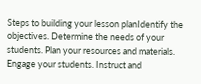Steps to building your lesson planIdentify the objectives. Determine the needs of your students. Plan your resources and materials. Engage your students. Instruct and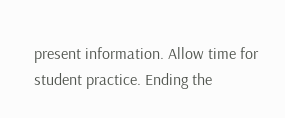present information. Allow time for student practice. Ending the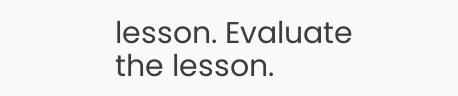lesson. Evaluate the lesson.